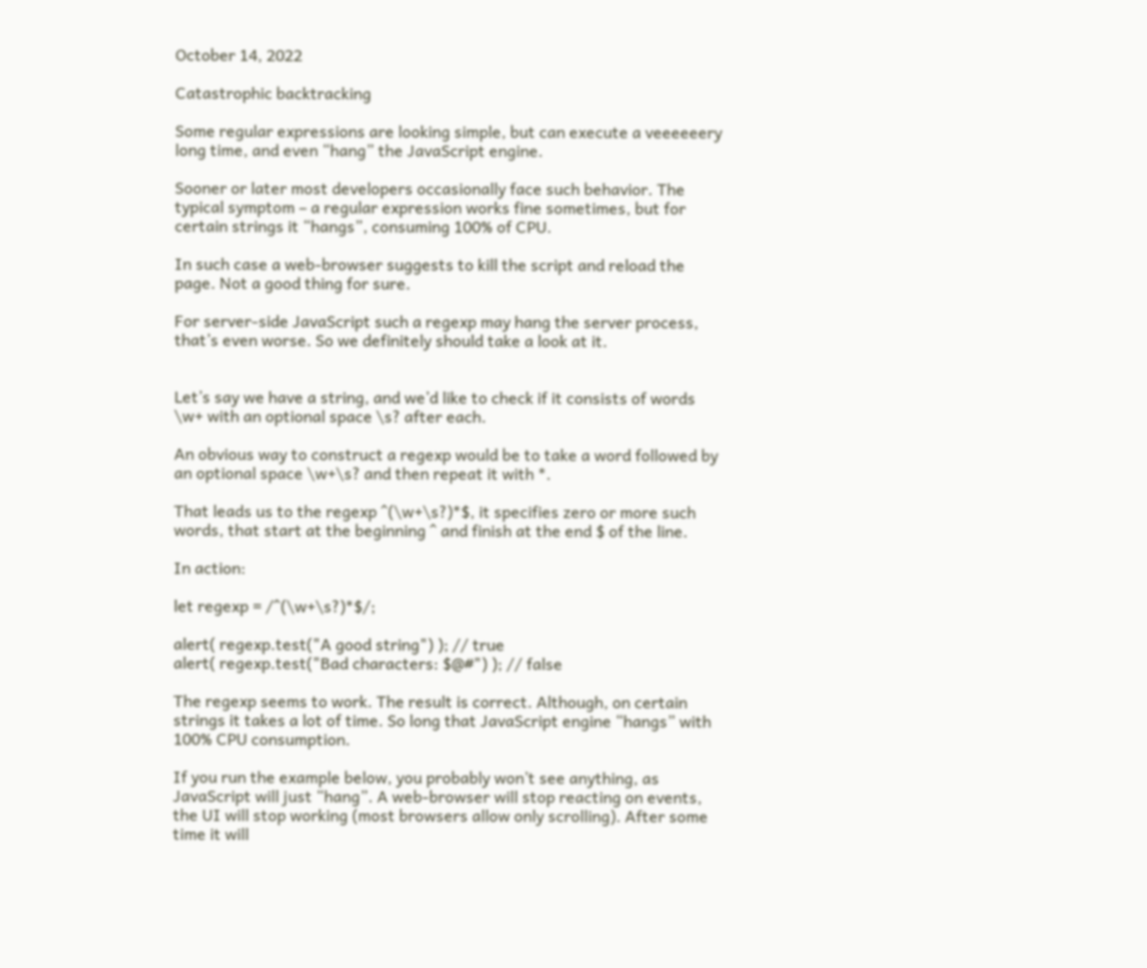October 14, 2022

Catastrophic backtracking

Some regular expressions are looking simple, but can execute a veeeeeery long time, and even “hang” the JavaScript engine.

Sooner or later most developers occasionally face such behavior. The typical symptom – a regular expression works fine sometimes, but for certain strings it “hangs”, consuming 100% of CPU.

In such case a web-browser suggests to kill the script and reload the page. Not a good thing for sure.

For server-side JavaScript such a regexp may hang the server process, that’s even worse. So we definitely should take a look at it.


Let’s say we have a string, and we’d like to check if it consists of words \w+ with an optional space \s? after each.

An obvious way to construct a regexp would be to take a word followed by an optional space \w+\s? and then repeat it with *.

That leads us to the regexp ^(\w+\s?)*$, it specifies zero or more such words, that start at the beginning ^ and finish at the end $ of the line.

In action:

let regexp = /^(\w+\s?)*$/;

alert( regexp.test("A good string") ); // true
alert( regexp.test("Bad characters: $@#") ); // false

The regexp seems to work. The result is correct. Although, on certain strings it takes a lot of time. So long that JavaScript engine “hangs” with 100% CPU consumption.

If you run the example below, you probably won’t see anything, as JavaScript will just “hang”. A web-browser will stop reacting on events, the UI will stop working (most browsers allow only scrolling). After some time it will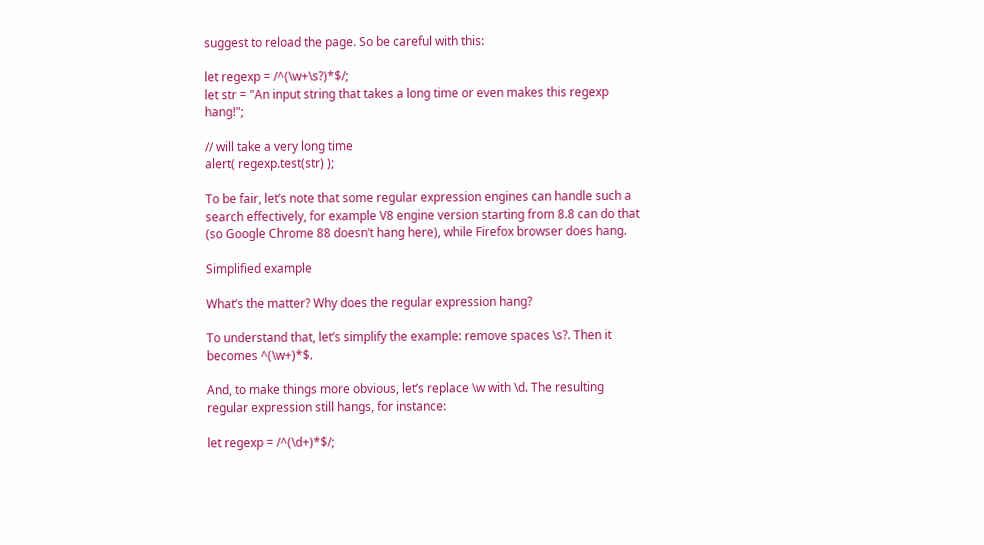suggest to reload the page. So be careful with this:

let regexp = /^(\w+\s?)*$/;
let str = "An input string that takes a long time or even makes this regexp hang!";

// will take a very long time
alert( regexp.test(str) );

To be fair, let’s note that some regular expression engines can handle such a search effectively, for example V8 engine version starting from 8.8 can do that (so Google Chrome 88 doesn’t hang here), while Firefox browser does hang.

Simplified example

What’s the matter? Why does the regular expression hang?

To understand that, let’s simplify the example: remove spaces \s?. Then it becomes ^(\w+)*$.

And, to make things more obvious, let’s replace \w with \d. The resulting regular expression still hangs, for instance:

let regexp = /^(\d+)*$/;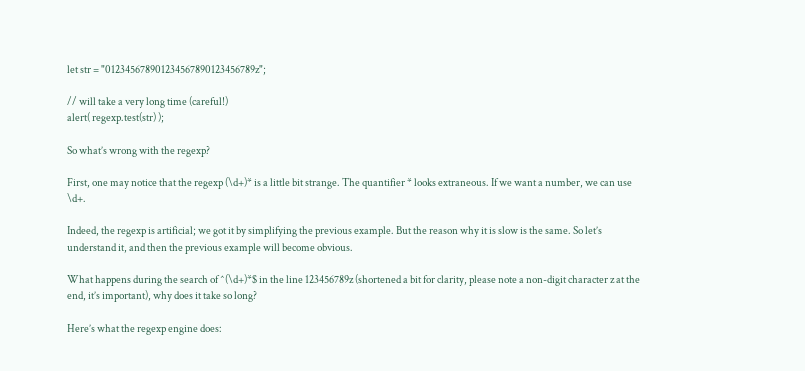let str = "012345678901234567890123456789z";

// will take a very long time (careful!)
alert( regexp.test(str) );

So what’s wrong with the regexp?

First, one may notice that the regexp (\d+)* is a little bit strange. The quantifier * looks extraneous. If we want a number, we can use \d+.

Indeed, the regexp is artificial; we got it by simplifying the previous example. But the reason why it is slow is the same. So let’s understand it, and then the previous example will become obvious.

What happens during the search of ^(\d+)*$ in the line 123456789z (shortened a bit for clarity, please note a non-digit character z at the end, it’s important), why does it take so long?

Here’s what the regexp engine does: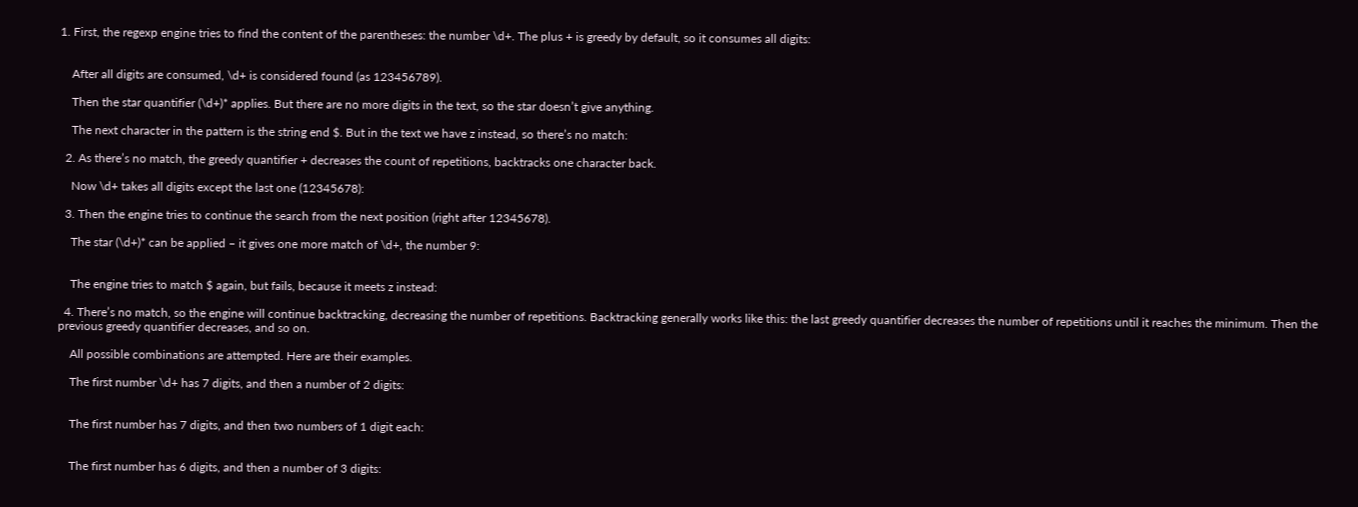1. First, the regexp engine tries to find the content of the parentheses: the number \d+. The plus + is greedy by default, so it consumes all digits:


    After all digits are consumed, \d+ is considered found (as 123456789).

    Then the star quantifier (\d+)* applies. But there are no more digits in the text, so the star doesn’t give anything.

    The next character in the pattern is the string end $. But in the text we have z instead, so there’s no match:

  2. As there’s no match, the greedy quantifier + decreases the count of repetitions, backtracks one character back.

    Now \d+ takes all digits except the last one (12345678):

  3. Then the engine tries to continue the search from the next position (right after 12345678).

    The star (\d+)* can be applied – it gives one more match of \d+, the number 9:


    The engine tries to match $ again, but fails, because it meets z instead:

  4. There’s no match, so the engine will continue backtracking, decreasing the number of repetitions. Backtracking generally works like this: the last greedy quantifier decreases the number of repetitions until it reaches the minimum. Then the previous greedy quantifier decreases, and so on.

    All possible combinations are attempted. Here are their examples.

    The first number \d+ has 7 digits, and then a number of 2 digits:


    The first number has 7 digits, and then two numbers of 1 digit each:


    The first number has 6 digits, and then a number of 3 digits: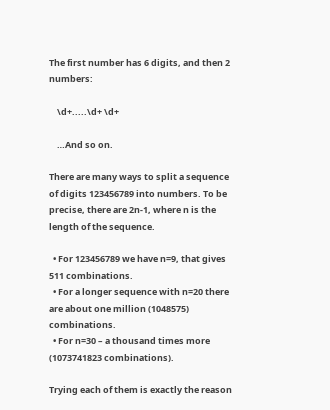The first number has 6 digits, and then 2 numbers:

    \d+.....\d+ \d+

    …And so on.

There are many ways to split a sequence of digits 123456789 into numbers. To be precise, there are 2n-1, where n is the length of the sequence.

  • For 123456789 we have n=9, that gives 511 combinations.
  • For a longer sequence with n=20 there are about one million (1048575) combinations.
  • For n=30 – a thousand times more (1073741823 combinations).

Trying each of them is exactly the reason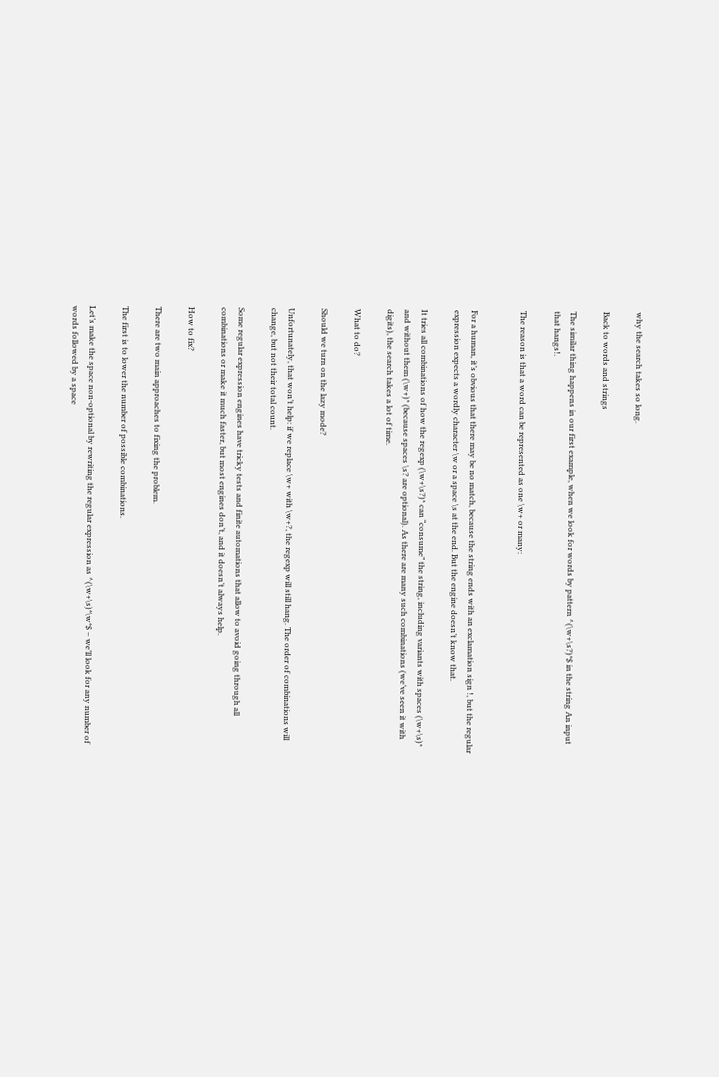why the search takes so long.

Back to words and strings

The similar thing happens in our first example, when we look for words by pattern ^(\w+\s?)*$ in the string An input that hangs!.

The reason is that a word can be represented as one \w+ or many:


For a human, it’s obvious that there may be no match, because the string ends with an exclamation sign !, but the regular expression expects a wordly character \w or a space \s at the end. But the engine doesn’t know that.

It tries all combinations of how the regexp (\w+\s?)* can “consume” the string, including variants with spaces (\w+\s)* and without them (\w+)* (because spaces \s? are optional). As there are many such combinations (we’ve seen it with digits), the search takes a lot of time.

What to do?

Should we turn on the lazy mode?

Unfortunately, that won’t help: if we replace \w+ with \w+?, the regexp will still hang. The order of combinations will change, but not their total count.

Some regular expression engines have tricky tests and finite automations that allow to avoid going through all combinations or make it much faster, but most engines don’t, and it doesn’t always help.

How to fix?

There are two main approaches to fixing the problem.

The first is to lower the number of possible combinations.

Let’s make the space non-optional by rewriting the regular expression as ^(\w+\s)*\w*$ – we’ll look for any number of words followed by a space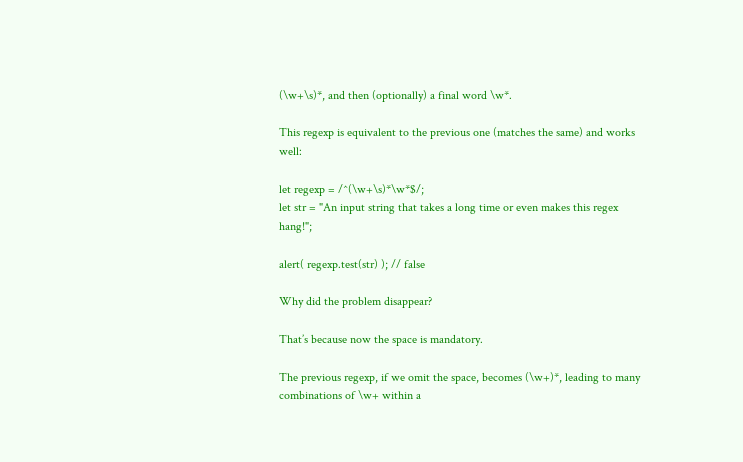(\w+\s)*, and then (optionally) a final word \w*.

This regexp is equivalent to the previous one (matches the same) and works well:

let regexp = /^(\w+\s)*\w*$/;
let str = "An input string that takes a long time or even makes this regex hang!";

alert( regexp.test(str) ); // false

Why did the problem disappear?

That’s because now the space is mandatory.

The previous regexp, if we omit the space, becomes (\w+)*, leading to many combinations of \w+ within a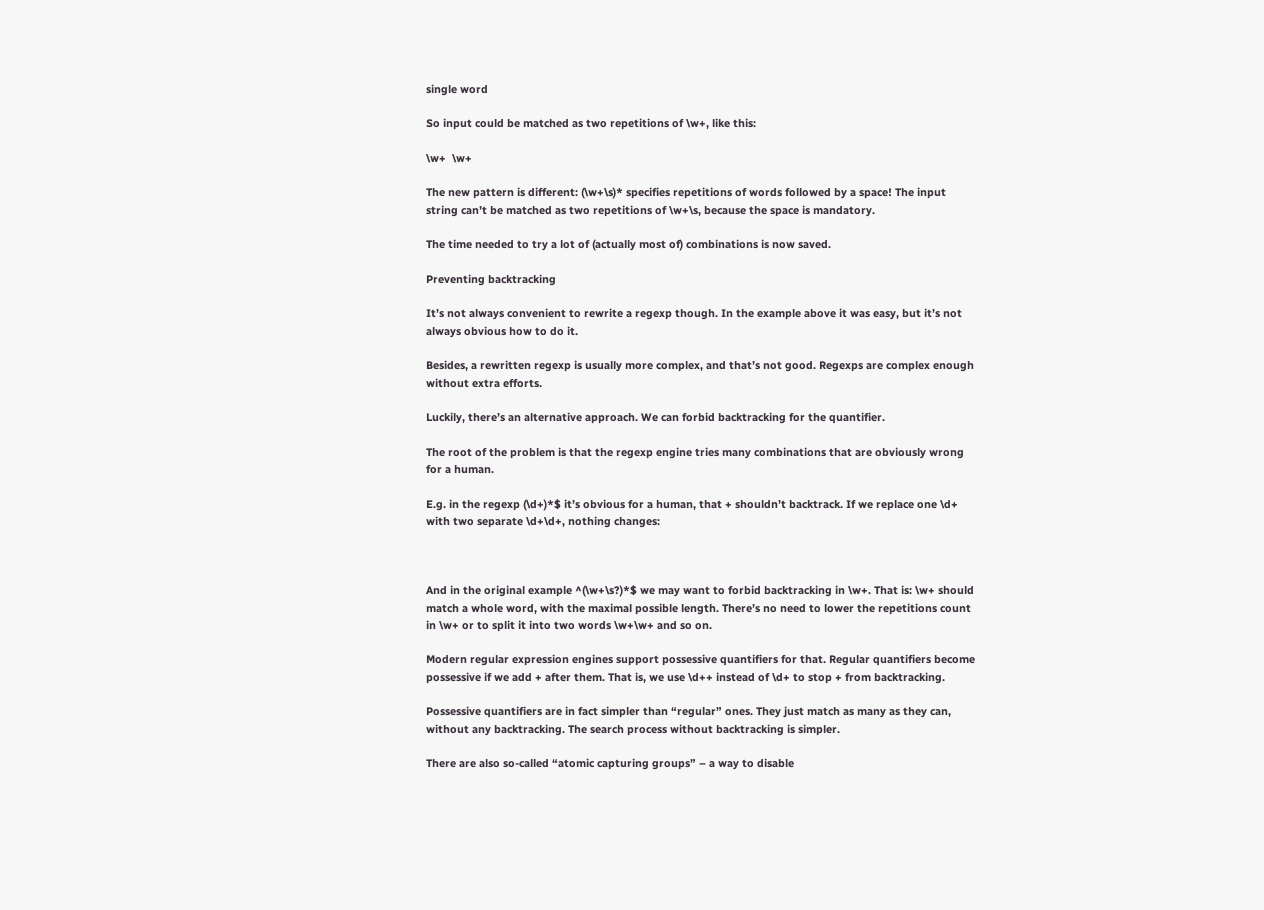single word

So input could be matched as two repetitions of \w+, like this:

\w+  \w+

The new pattern is different: (\w+\s)* specifies repetitions of words followed by a space! The input string can’t be matched as two repetitions of \w+\s, because the space is mandatory.

The time needed to try a lot of (actually most of) combinations is now saved.

Preventing backtracking

It’s not always convenient to rewrite a regexp though. In the example above it was easy, but it’s not always obvious how to do it.

Besides, a rewritten regexp is usually more complex, and that’s not good. Regexps are complex enough without extra efforts.

Luckily, there’s an alternative approach. We can forbid backtracking for the quantifier.

The root of the problem is that the regexp engine tries many combinations that are obviously wrong for a human.

E.g. in the regexp (\d+)*$ it’s obvious for a human, that + shouldn’t backtrack. If we replace one \d+ with two separate \d+\d+, nothing changes:



And in the original example ^(\w+\s?)*$ we may want to forbid backtracking in \w+. That is: \w+ should match a whole word, with the maximal possible length. There’s no need to lower the repetitions count in \w+ or to split it into two words \w+\w+ and so on.

Modern regular expression engines support possessive quantifiers for that. Regular quantifiers become possessive if we add + after them. That is, we use \d++ instead of \d+ to stop + from backtracking.

Possessive quantifiers are in fact simpler than “regular” ones. They just match as many as they can, without any backtracking. The search process without backtracking is simpler.

There are also so-called “atomic capturing groups” – a way to disable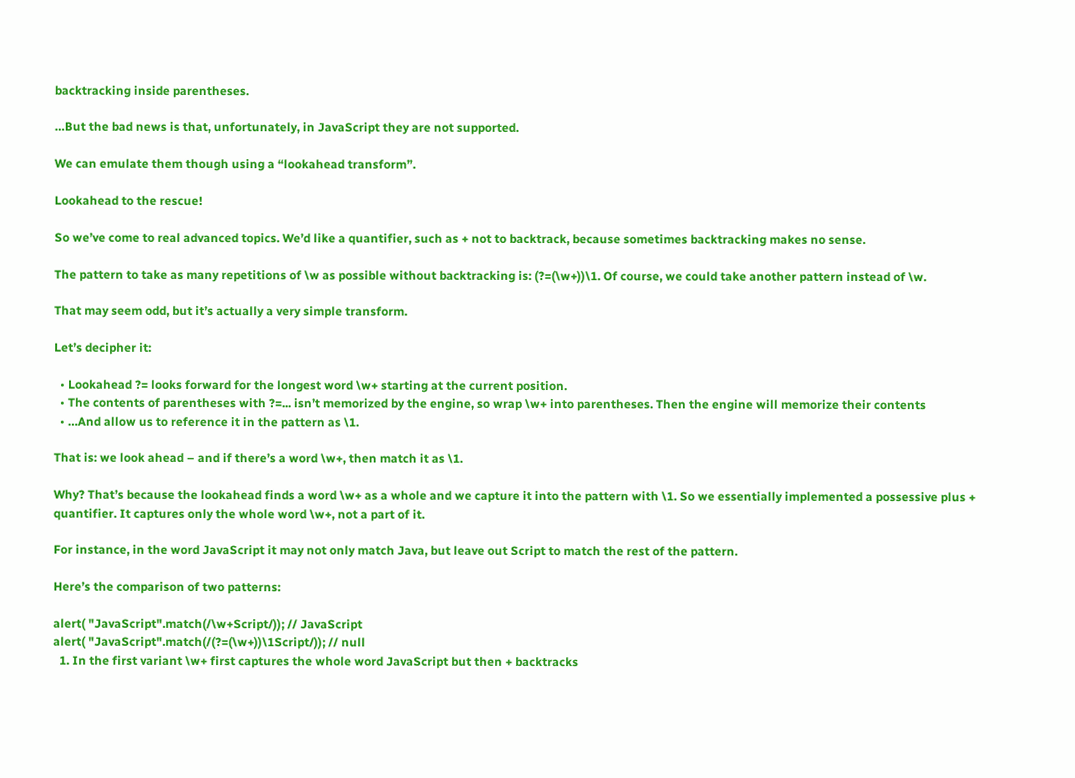backtracking inside parentheses.

…But the bad news is that, unfortunately, in JavaScript they are not supported.

We can emulate them though using a “lookahead transform”.

Lookahead to the rescue!

So we’ve come to real advanced topics. We’d like a quantifier, such as + not to backtrack, because sometimes backtracking makes no sense.

The pattern to take as many repetitions of \w as possible without backtracking is: (?=(\w+))\1. Of course, we could take another pattern instead of \w.

That may seem odd, but it’s actually a very simple transform.

Let’s decipher it:

  • Lookahead ?= looks forward for the longest word \w+ starting at the current position.
  • The contents of parentheses with ?=... isn’t memorized by the engine, so wrap \w+ into parentheses. Then the engine will memorize their contents
  • …And allow us to reference it in the pattern as \1.

That is: we look ahead – and if there’s a word \w+, then match it as \1.

Why? That’s because the lookahead finds a word \w+ as a whole and we capture it into the pattern with \1. So we essentially implemented a possessive plus + quantifier. It captures only the whole word \w+, not a part of it.

For instance, in the word JavaScript it may not only match Java, but leave out Script to match the rest of the pattern.

Here’s the comparison of two patterns:

alert( "JavaScript".match(/\w+Script/)); // JavaScript
alert( "JavaScript".match(/(?=(\w+))\1Script/)); // null
  1. In the first variant \w+ first captures the whole word JavaScript but then + backtracks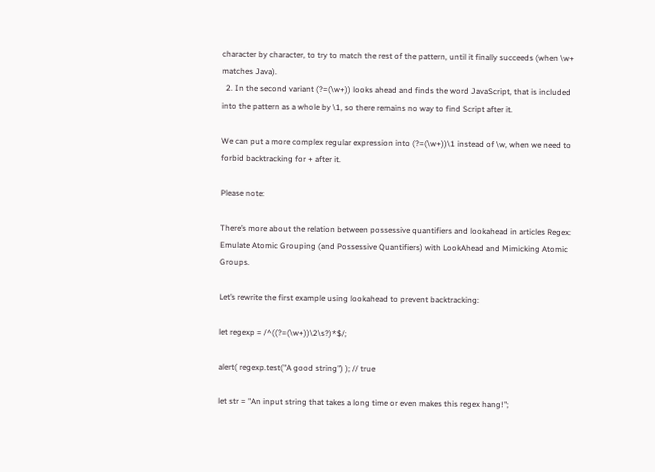character by character, to try to match the rest of the pattern, until it finally succeeds (when \w+ matches Java).
  2. In the second variant (?=(\w+)) looks ahead and finds the word JavaScript, that is included into the pattern as a whole by \1, so there remains no way to find Script after it.

We can put a more complex regular expression into (?=(\w+))\1 instead of \w, when we need to forbid backtracking for + after it.

Please note:

There’s more about the relation between possessive quantifiers and lookahead in articles Regex: Emulate Atomic Grouping (and Possessive Quantifiers) with LookAhead and Mimicking Atomic Groups.

Let’s rewrite the first example using lookahead to prevent backtracking:

let regexp = /^((?=(\w+))\2\s?)*$/;

alert( regexp.test("A good string") ); // true

let str = "An input string that takes a long time or even makes this regex hang!";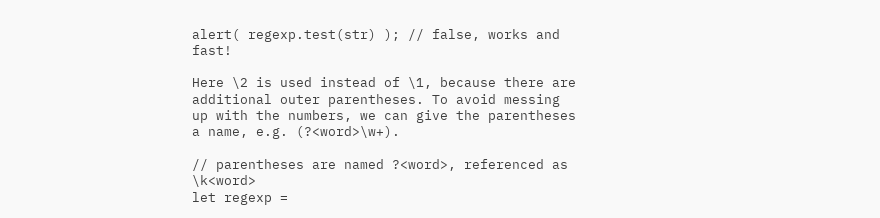alert( regexp.test(str) ); // false, works and fast!

Here \2 is used instead of \1, because there are additional outer parentheses. To avoid messing up with the numbers, we can give the parentheses a name, e.g. (?<word>\w+).

// parentheses are named ?<word>, referenced as \k<word>
let regexp =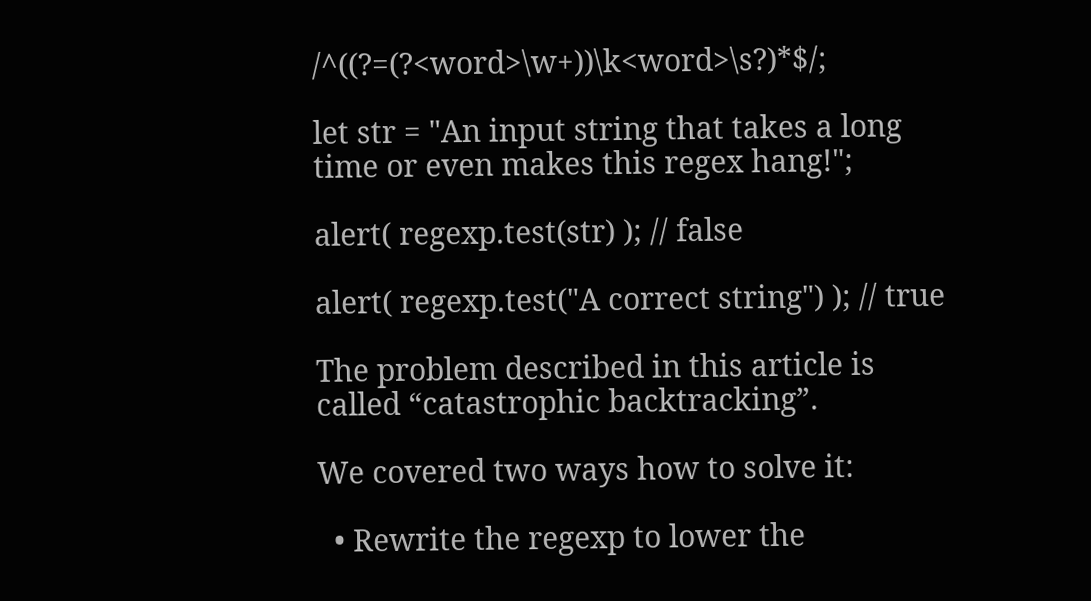/^((?=(?<word>\w+))\k<word>\s?)*$/;

let str = "An input string that takes a long time or even makes this regex hang!";

alert( regexp.test(str) ); // false

alert( regexp.test("A correct string") ); // true

The problem described in this article is called “catastrophic backtracking”.

We covered two ways how to solve it:

  • Rewrite the regexp to lower the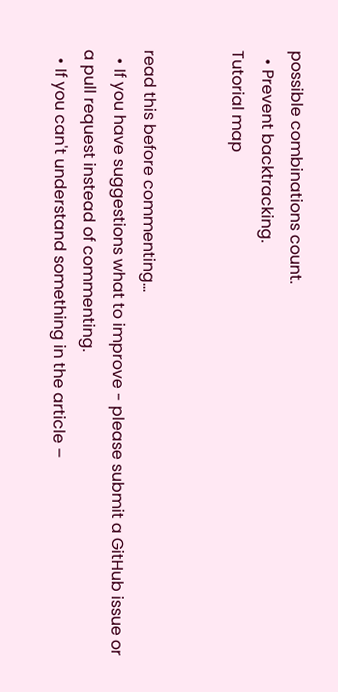possible combinations count.
  • Prevent backtracking.
Tutorial map


read this before commenting…
  • If you have suggestions what to improve - please submit a GitHub issue or a pull request instead of commenting.
  • If you can't understand something in the article –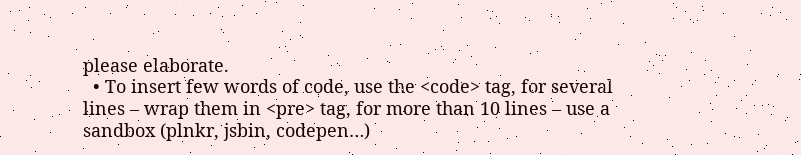please elaborate.
  • To insert few words of code, use the <code> tag, for several lines – wrap them in <pre> tag, for more than 10 lines – use a sandbox (plnkr, jsbin, codepen…)